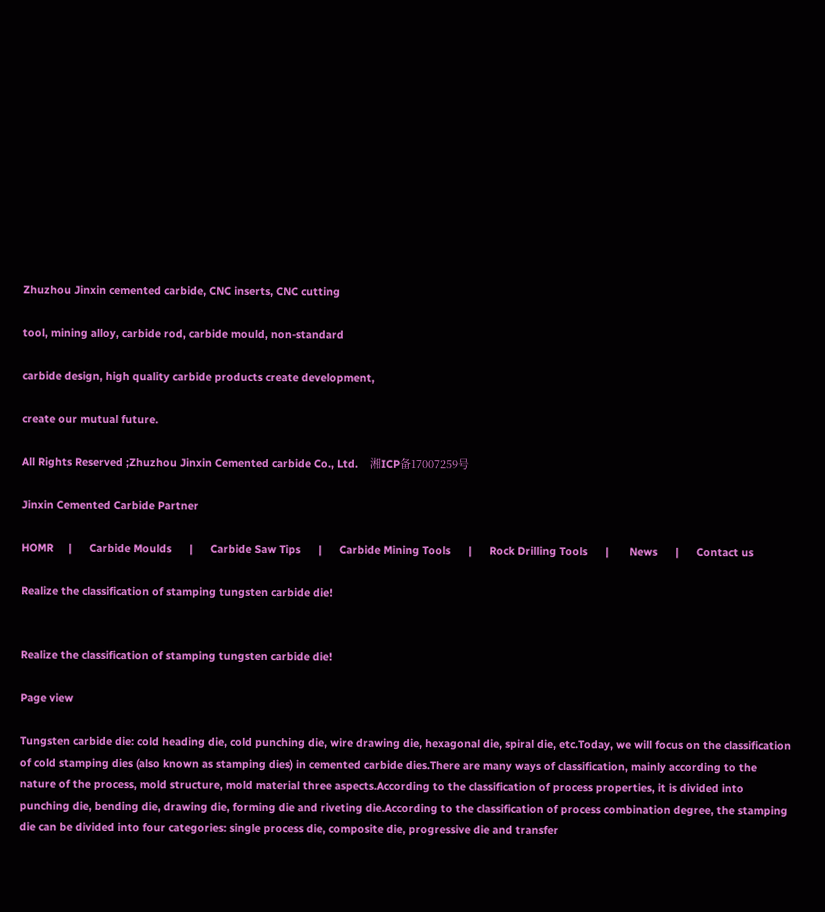Zhuzhou Jinxin cemented carbide, CNC inserts, CNC cutting

tool, mining alloy, carbide rod, carbide mould, non-standard

carbide design, high quality carbide products create development,

create our mutual future.

All Rights Reserved ;Zhuzhou Jinxin Cemented carbide Co., Ltd.    湘ICP备17007259号

Jinxin Cemented Carbide Partner

HOMR     |      Carbide Moulds      |      Carbide Saw Tips      |      Carbide Mining Tools      |      Rock Drilling Tools      |       News      |      Contact us

Realize the classification of stamping tungsten carbide die!


Realize the classification of stamping tungsten carbide die!

Page view

Tungsten carbide die: cold heading die, cold punching die, wire drawing die, hexagonal die, spiral die, etc.Today, we will focus on the classification of cold stamping dies (also known as stamping dies) in cemented carbide dies.There are many ways of classification, mainly according to the nature of the process, mold structure, mold material three aspects.According to the classification of process properties, it is divided into punching die, bending die, drawing die, forming die and riveting die.According to the classification of process combination degree, the stamping die can be divided into four categories: single process die, composite die, progressive die and transfer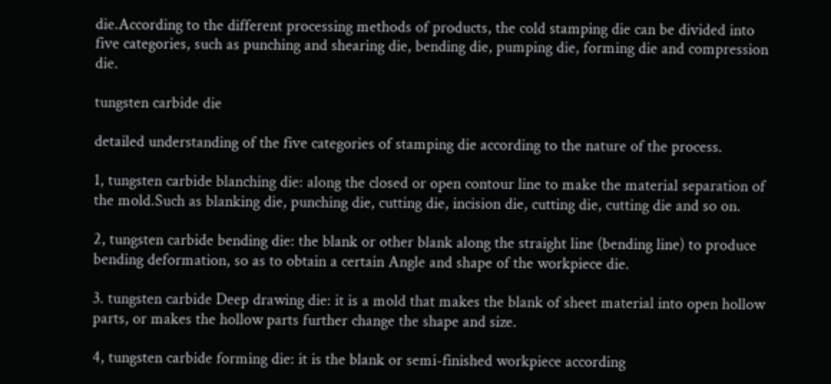die.According to the different processing methods of products, the cold stamping die can be divided into five categories, such as punching and shearing die, bending die, pumping die, forming die and compression die.

tungsten carbide die

detailed understanding of the five categories of stamping die according to the nature of the process.

1, tungsten carbide blanching die: along the closed or open contour line to make the material separation of the mold.Such as blanking die, punching die, cutting die, incision die, cutting die, cutting die and so on.

2, tungsten carbide bending die: the blank or other blank along the straight line (bending line) to produce bending deformation, so as to obtain a certain Angle and shape of the workpiece die.

3. tungsten carbide Deep drawing die: it is a mold that makes the blank of sheet material into open hollow parts, or makes the hollow parts further change the shape and size.

4, tungsten carbide forming die: it is the blank or semi-finished workpiece according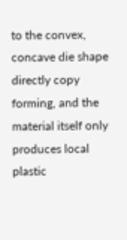to the convex, concave die shape directly copy forming, and the material itself only produces local plastic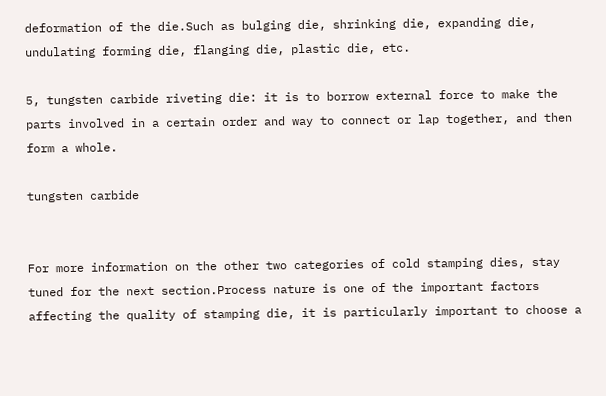deformation of the die.Such as bulging die, shrinking die, expanding die, undulating forming die, flanging die, plastic die, etc.

5, tungsten carbide riveting die: it is to borrow external force to make the parts involved in a certain order and way to connect or lap together, and then form a whole.

tungsten carbide


For more information on the other two categories of cold stamping dies, stay tuned for the next section.Process nature is one of the important factors affecting the quality of stamping die, it is particularly important to choose a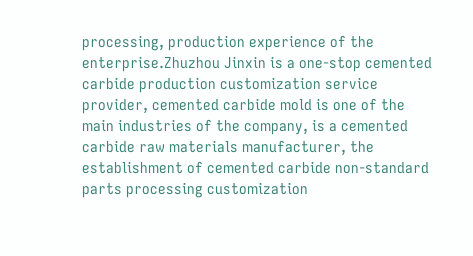processing, production experience of the enterprise.Zhuzhou Jinxin is a one-stop cemented carbide production customization service provider, cemented carbide mold is one of the main industries of the company, is a cemented carbide raw materials manufacturer, the establishment of cemented carbide non-standard parts processing customization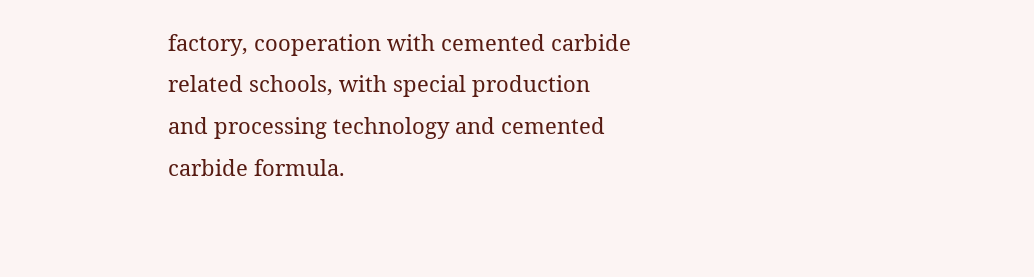factory, cooperation with cemented carbide related schools, with special production and processing technology and cemented carbide formula.